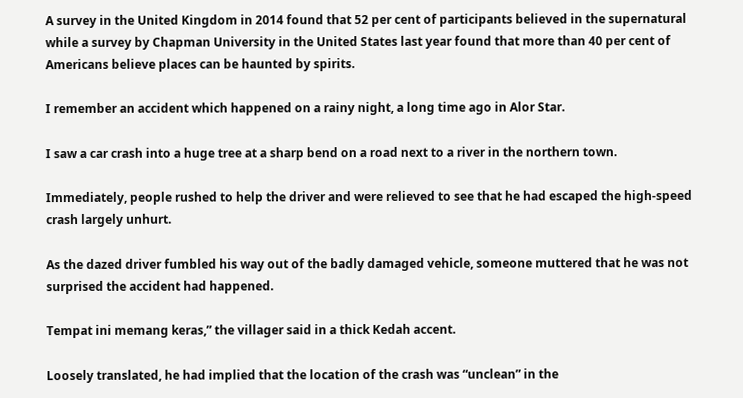A survey in the United Kingdom in 2014 found that 52 per cent of participants believed in the supernatural while a survey by Chapman University in the United States last year found that more than 40 per cent of Americans believe places can be haunted by spirits.

I remember an accident which happened on a rainy night, a long time ago in Alor Star.

I saw a car crash into a huge tree at a sharp bend on a road next to a river in the northern town.

Immediately, people rushed to help the driver and were relieved to see that he had escaped the high-speed crash largely unhurt.

As the dazed driver fumbled his way out of the badly damaged vehicle, someone muttered that he was not surprised the accident had happened.

Tempat ini memang keras,” the villager said in a thick Kedah accent.

Loosely translated, he had implied that the location of the crash was “unclean” in the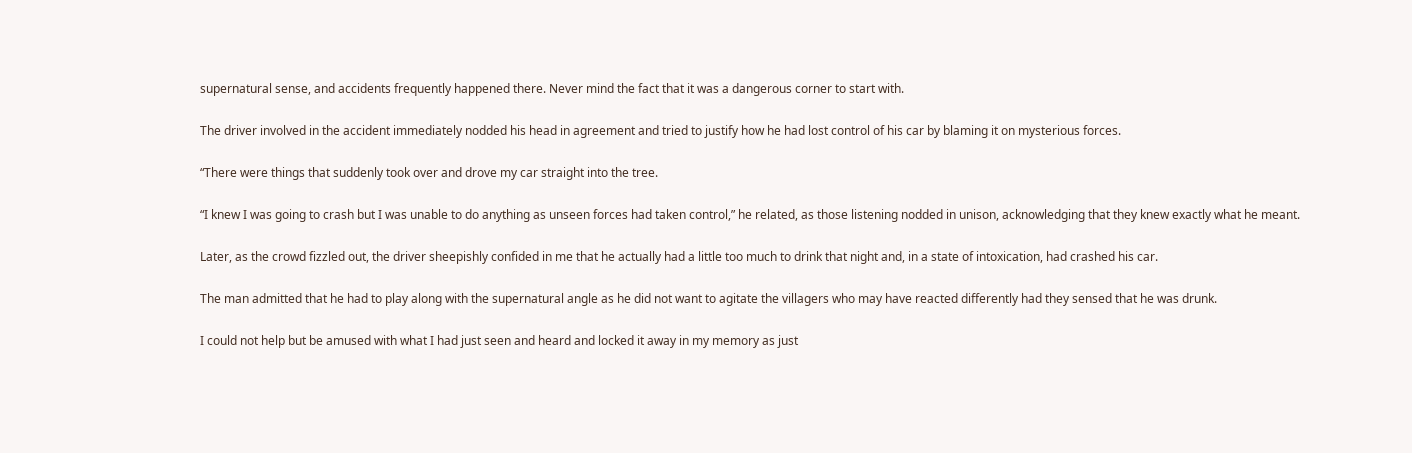supernatural sense, and accidents frequently happened there. Never mind the fact that it was a dangerous corner to start with.

The driver involved in the accident immediately nodded his head in agreement and tried to justify how he had lost control of his car by blaming it on mysterious forces.

“There were things that suddenly took over and drove my car straight into the tree.

“I knew I was going to crash but I was unable to do anything as unseen forces had taken control,” he related, as those listening nodded in unison, acknowledging that they knew exactly what he meant.

Later, as the crowd fizzled out, the driver sheepishly confided in me that he actually had a little too much to drink that night and, in a state of intoxication, had crashed his car.

The man admitted that he had to play along with the supernatural angle as he did not want to agitate the villagers who may have reacted differently had they sensed that he was drunk.

I could not help but be amused with what I had just seen and heard and locked it away in my memory as just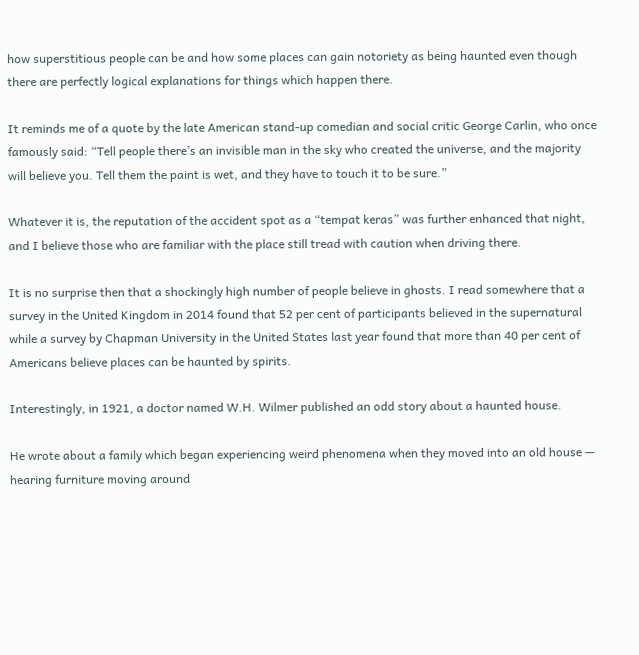how superstitious people can be and how some places can gain notoriety as being haunted even though there are perfectly logical explanations for things which happen there.

It reminds me of a quote by the late American stand-up comedian and social critic George Carlin, who once famously said: “Tell people there’s an invisible man in the sky who created the universe, and the majority will believe you. Tell them the paint is wet, and they have to touch it to be sure.”

Whatever it is, the reputation of the accident spot as a “tempat keras” was further enhanced that night, and I believe those who are familiar with the place still tread with caution when driving there.

It is no surprise then that a shockingly high number of people believe in ghosts. I read somewhere that a survey in the United Kingdom in 2014 found that 52 per cent of participants believed in the supernatural while a survey by Chapman University in the United States last year found that more than 40 per cent of Americans believe places can be haunted by spirits.

Interestingly, in 1921, a doctor named W.H. Wilmer published an odd story about a haunted house.

He wrote about a family which began experiencing weird phenomena when they moved into an old house — hearing furniture moving around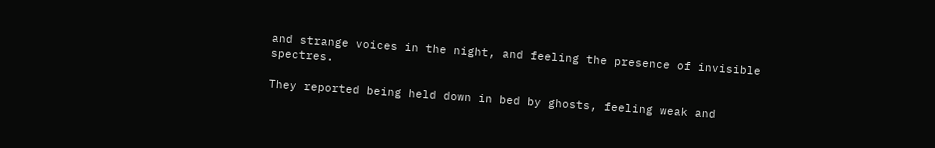and strange voices in the night, and feeling the presence of invisible spectres.

They reported being held down in bed by ghosts, feeling weak and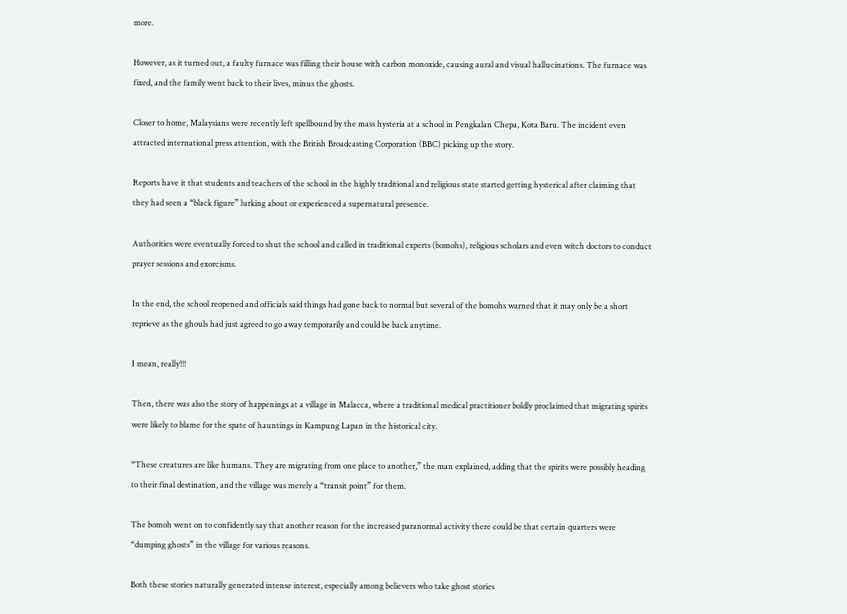more.

However, as it turned out, a faulty furnace was filling their house with carbon monoxide, causing aural and visual hallucinations. The furnace was fixed, and the family went back to their lives, minus the ghosts.

Closer to home, Malaysians were recently left spellbound by the mass hysteria at a school in Pengkalan Chepa, Kota Baru. The incident even attracted international press attention, with the British Broadcasting Corporation (BBC) picking up the story.

Reports have it that students and teachers of the school in the highly traditional and religious state started getting hysterical after claiming that they had seen a “black figure” lurking about or experienced a supernatural presence.

Authorities were eventually forced to shut the school and called in traditional experts (bomohs), religious scholars and even witch doctors to conduct prayer sessions and exorcisms.

In the end, the school reopened and officials said things had gone back to normal but several of the bomohs warned that it may only be a short reprieve as the ghouls had just agreed to go away temporarily and could be back anytime.

I mean, really!!!

Then, there was also the story of happenings at a village in Malacca, where a traditional medical practitioner boldly proclaimed that migrating spirits were likely to blame for the spate of hauntings in Kampung Lapan in the historical city.

“These creatures are like humans. They are migrating from one place to another,” the man explained, adding that the spirits were possibly heading to their final destination, and the village was merely a “transit point” for them.

The bomoh went on to confidently say that another reason for the increased paranormal activity there could be that certain quarters were “dumping ghosts” in the village for various reasons.

Both these stories naturally generated intense interest, especially among believers who take ghost stories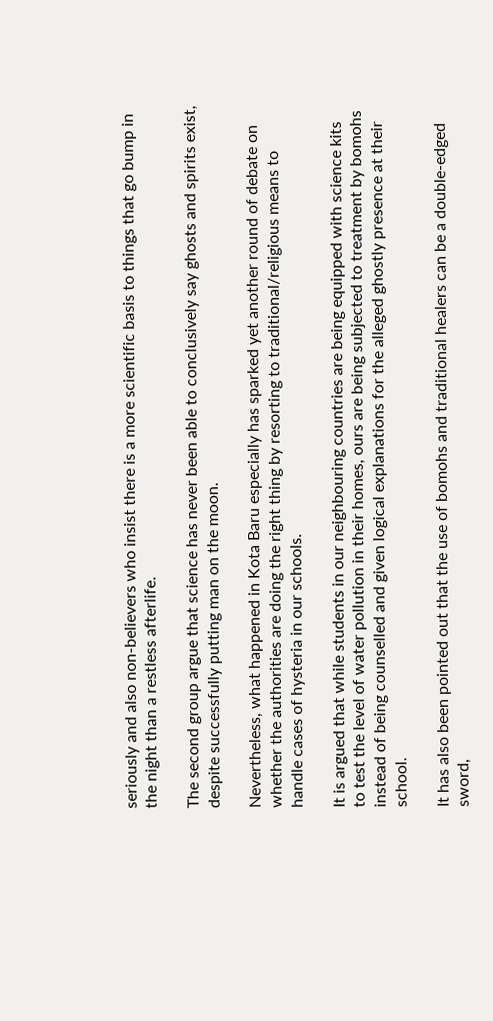seriously and also non-believers who insist there is a more scientific basis to things that go bump in the night than a restless afterlife.

The second group argue that science has never been able to conclusively say ghosts and spirits exist, despite successfully putting man on the moon.

Nevertheless, what happened in Kota Baru especially has sparked yet another round of debate on whether the authorities are doing the right thing by resorting to traditional/religious means to handle cases of hysteria in our schools.

It is argued that while students in our neighbouring countries are being equipped with science kits to test the level of water pollution in their homes, ours are being subjected to treatment by bomohs instead of being counselled and given logical explanations for the alleged ghostly presence at their school.

It has also been pointed out that the use of bomohs and traditional healers can be a double-edged sword,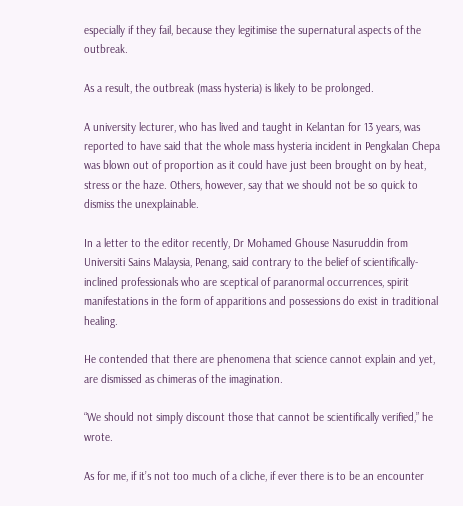especially if they fail, because they legitimise the supernatural aspects of the outbreak.

As a result, the outbreak (mass hysteria) is likely to be prolonged.

A university lecturer, who has lived and taught in Kelantan for 13 years, was reported to have said that the whole mass hysteria incident in Pengkalan Chepa was blown out of proportion as it could have just been brought on by heat, stress or the haze. Others, however, say that we should not be so quick to dismiss the unexplainable.

In a letter to the editor recently, Dr Mohamed Ghouse Nasuruddin from Universiti Sains Malaysia, Penang, said contrary to the belief of scientifically-inclined professionals who are sceptical of paranormal occurrences, spirit manifestations in the form of apparitions and possessions do exist in traditional healing.

He contended that there are phenomena that science cannot explain and yet, are dismissed as chimeras of the imagination.

“We should not simply discount those that cannot be scientifically verified,” he wrote.

As for me, if it’s not too much of a cliche, if ever there is to be an encounter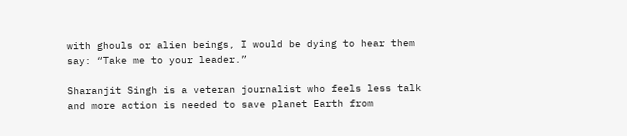with ghouls or alien beings, I would be dying to hear them say: “Take me to your leader.”

Sharanjit Singh is a veteran journalist who feels less talk and more action is needed to save planet Earth from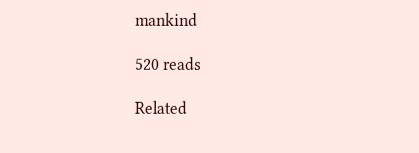mankind

520 reads

Related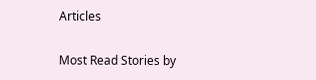Articles

Most Read Stories by